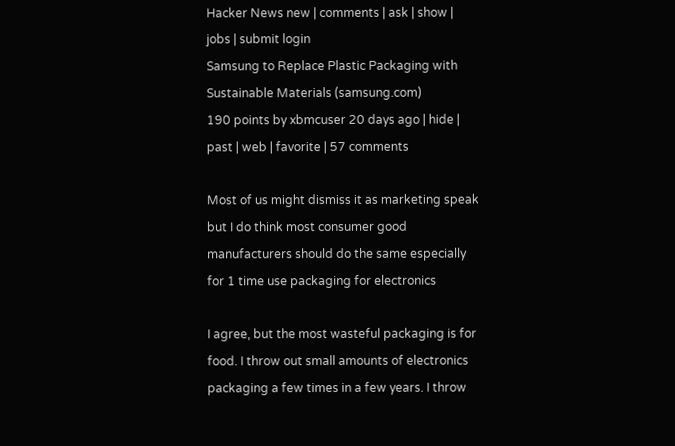Hacker News new | comments | ask | show | jobs | submit login
Samsung to Replace Plastic Packaging with Sustainable Materials (samsung.com)
190 points by xbmcuser 20 days ago | hide | past | web | favorite | 57 comments

Most of us might dismiss it as marketing speak but I do think most consumer good manufacturers should do the same especially for 1 time use packaging for electronics

I agree, but the most wasteful packaging is for food. I throw out small amounts of electronics packaging a few times in a few years. I throw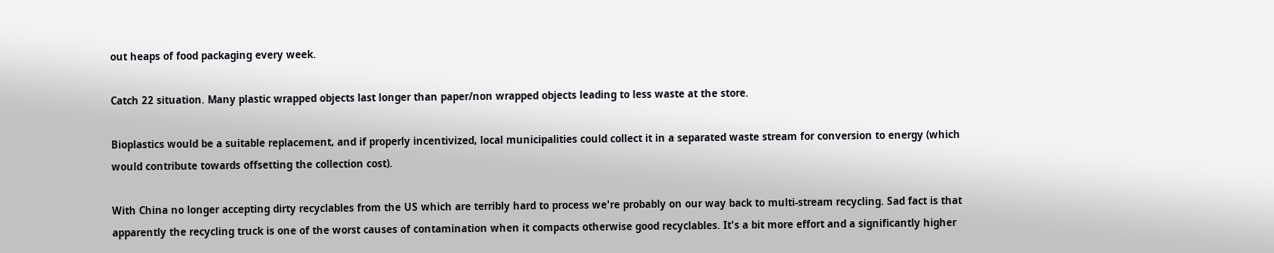out heaps of food packaging every week.

Catch 22 situation. Many plastic wrapped objects last longer than paper/non wrapped objects leading to less waste at the store.

Bioplastics would be a suitable replacement, and if properly incentivized, local municipalities could collect it in a separated waste stream for conversion to energy (which would contribute towards offsetting the collection cost).

With China no longer accepting dirty recyclables from the US which are terribly hard to process we're probably on our way back to multi-stream recycling. Sad fact is that apparently the recycling truck is one of the worst causes of contamination when it compacts otherwise good recyclables. It's a bit more effort and a significantly higher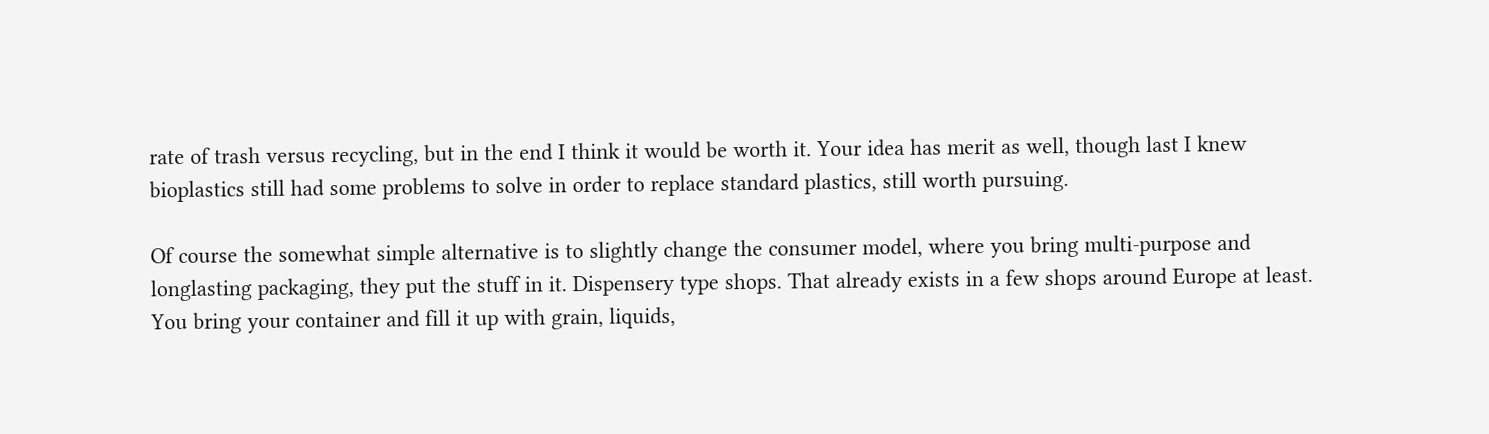rate of trash versus recycling, but in the end I think it would be worth it. Your idea has merit as well, though last I knew bioplastics still had some problems to solve in order to replace standard plastics, still worth pursuing.

Of course the somewhat simple alternative is to slightly change the consumer model, where you bring multi-purpose and longlasting packaging, they put the stuff in it. Dispensery type shops. That already exists in a few shops around Europe at least. You bring your container and fill it up with grain, liquids,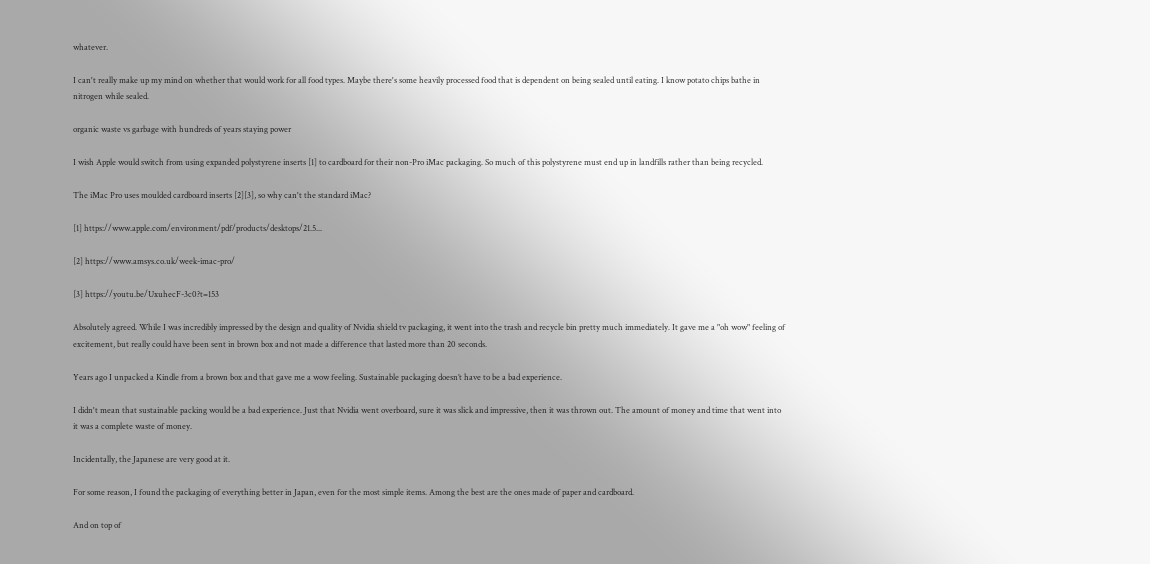whatever.

I can't really make up my mind on whether that would work for all food types. Maybe there's some heavily processed food that is dependent on being sealed until eating. I know potato chips bathe in nitrogen while sealed.

organic waste vs garbage with hundreds of years staying power

I wish Apple would switch from using expanded polystyrene inserts [1] to cardboard for their non-Pro iMac packaging. So much of this polystyrene must end up in landfills rather than being recycled.

The iMac Pro uses moulded cardboard inserts [2][3], so why can't the standard iMac?

[1] https://www.apple.com/environment/pdf/products/desktops/21.5...

[2] https://www.amsys.co.uk/week-imac-pro/

[3] https://youtu.be/UxuhecF-3c0?t=153

Absolutely agreed. While I was incredibly impressed by the design and quality of Nvidia shield tv packaging, it went into the trash and recycle bin pretty much immediately. It gave me a "oh wow" feeling of excitement, but really could have been sent in brown box and not made a difference that lasted more than 20 seconds.

Years ago I unpacked a Kindle from a brown box and that gave me a wow feeling. Sustainable packaging doesn’t have to be a bad experience.

I didn't mean that sustainable packing would be a bad experience. Just that Nvidia went overboard, sure it was slick and impressive, then it was thrown out. The amount of money and time that went into it was a complete waste of money.

Incidentally, the Japanese are very good at it.

For some reason, I found the packaging of everything better in Japan, even for the most simple items. Among the best are the ones made of paper and cardboard.

And on top of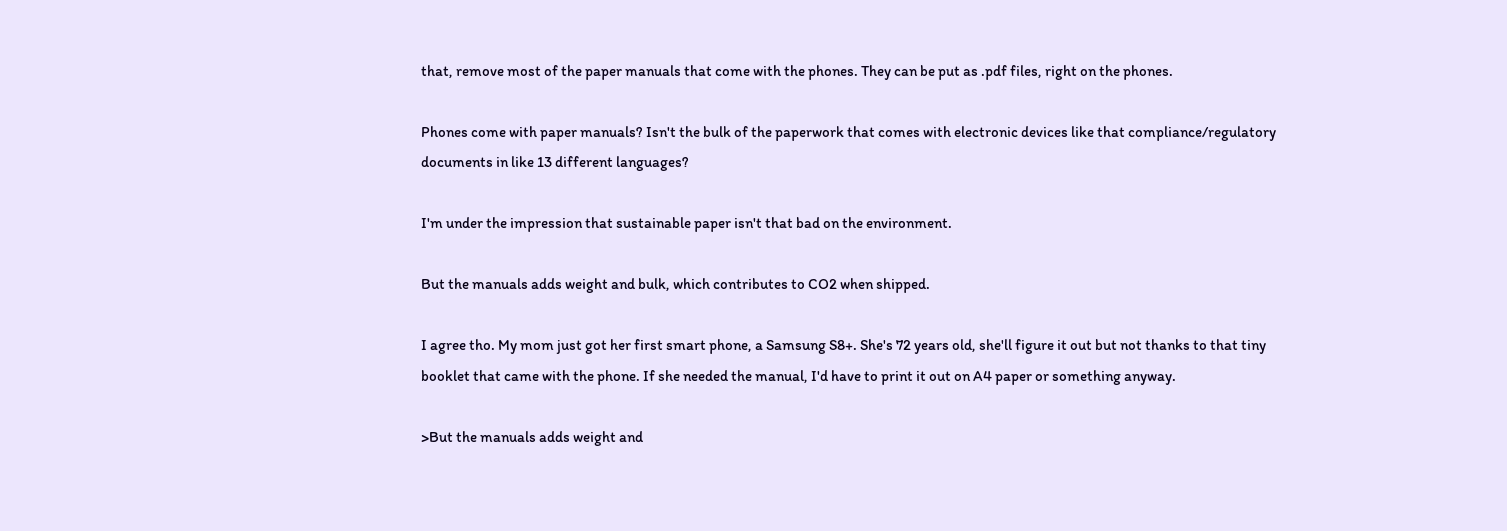that, remove most of the paper manuals that come with the phones. They can be put as .pdf files, right on the phones.

Phones come with paper manuals? Isn't the bulk of the paperwork that comes with electronic devices like that compliance/regulatory documents in like 13 different languages?

I'm under the impression that sustainable paper isn't that bad on the environment.

But the manuals adds weight and bulk, which contributes to CO2 when shipped.

I agree tho. My mom just got her first smart phone, a Samsung S8+. She's 72 years old, she'll figure it out but not thanks to that tiny booklet that came with the phone. If she needed the manual, I'd have to print it out on A4 paper or something anyway.

>But the manuals adds weight and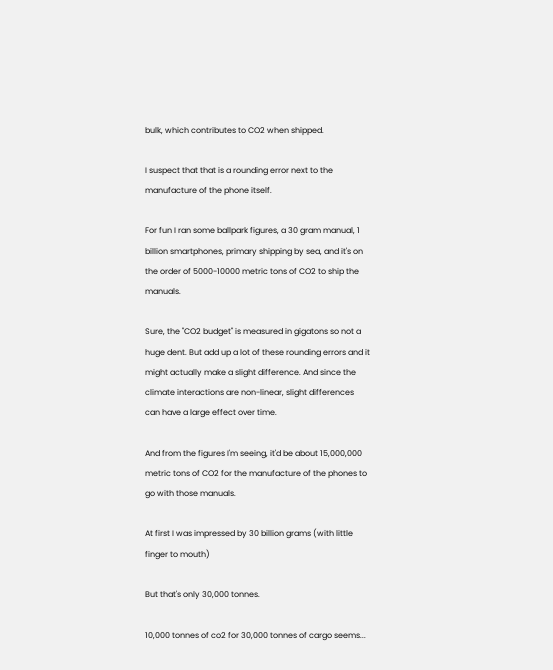bulk, which contributes to CO2 when shipped.

I suspect that that is a rounding error next to the manufacture of the phone itself.

For fun I ran some ballpark figures, a 30 gram manual, 1 billion smartphones, primary shipping by sea, and it's on the order of 5000-10000 metric tons of CO2 to ship the manuals.

Sure, the "CO2 budget" is measured in gigatons so not a huge dent. But add up a lot of these rounding errors and it might actually make a slight difference. And since the climate interactions are non-linear, slight differences can have a large effect over time.

And from the figures I'm seeing, it'd be about 15,000,000 metric tons of CO2 for the manufacture of the phones to go with those manuals.

At first I was impressed by 30 billion grams (with little finger to mouth)

But that's only 30,000 tonnes.

10,000 tonnes of co2 for 30,000 tonnes of cargo seems...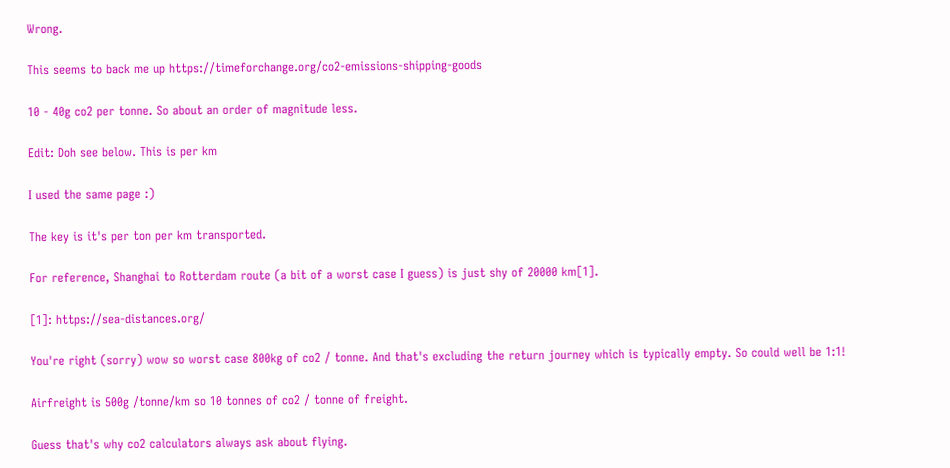Wrong.

This seems to back me up https://timeforchange.org/co2-emissions-shipping-goods

10 - 40g co2 per tonne. So about an order of magnitude less.

Edit: Doh see below. This is per km

I used the same page :)

The key is it's per ton per km transported.

For reference, Shanghai to Rotterdam route (a bit of a worst case I guess) is just shy of 20000 km[1].

[1]: https://sea-distances.org/

You're right (sorry) wow so worst case 800kg of co2 / tonne. And that's excluding the return journey which is typically empty. So could well be 1:1!

Airfreight is 500g /tonne/km so 10 tonnes of co2 / tonne of freight.

Guess that's why co2 calculators always ask about flying.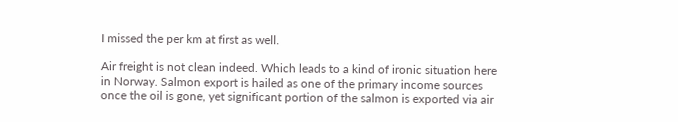I missed the per km at first as well.

Air freight is not clean indeed. Which leads to a kind of ironic situation here in Norway. Salmon export is hailed as one of the primary income sources once the oil is gone, yet significant portion of the salmon is exported via air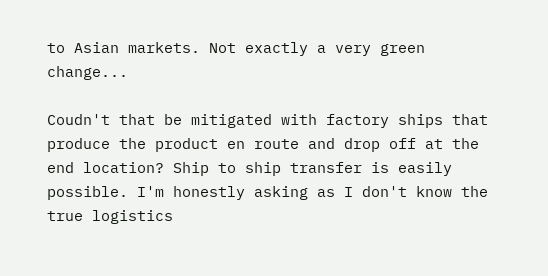to Asian markets. Not exactly a very green change...

Coudn't that be mitigated with factory ships that produce the product en route and drop off at the end location? Ship to ship transfer is easily possible. I'm honestly asking as I don't know the true logistics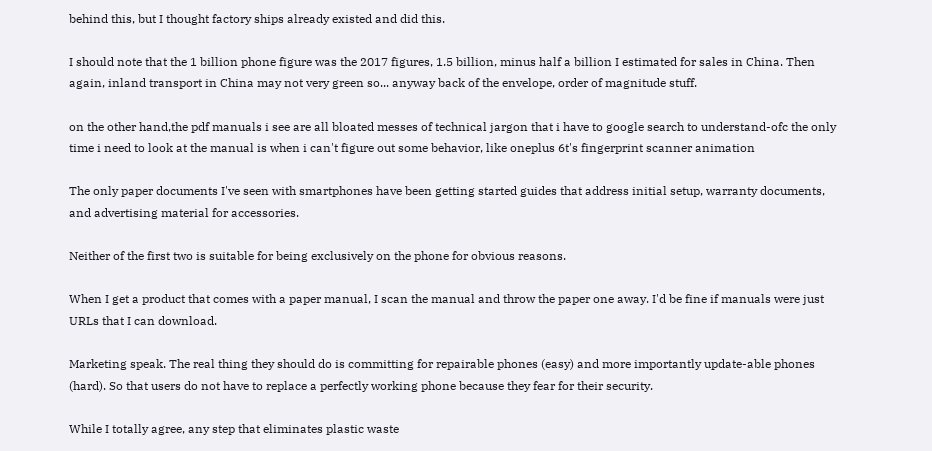behind this, but I thought factory ships already existed and did this.

I should note that the 1 billion phone figure was the 2017 figures, 1.5 billion, minus half a billion I estimated for sales in China. Then again, inland transport in China may not very green so... anyway back of the envelope, order of magnitude stuff.

on the other hand,the pdf manuals i see are all bloated messes of technical jargon that i have to google search to understand-ofc the only time i need to look at the manual is when i can't figure out some behavior, like oneplus 6t's fingerprint scanner animation

The only paper documents I've seen with smartphones have been getting started guides that address initial setup, warranty documents, and advertising material for accessories.

Neither of the first two is suitable for being exclusively on the phone for obvious reasons.

When I get a product that comes with a paper manual, I scan the manual and throw the paper one away. I'd be fine if manuals were just URLs that I can download.

Marketing speak. The real thing they should do is committing for repairable phones (easy) and more importantly update-able phones (hard). So that users do not have to replace a perfectly working phone because they fear for their security.

While I totally agree, any step that eliminates plastic waste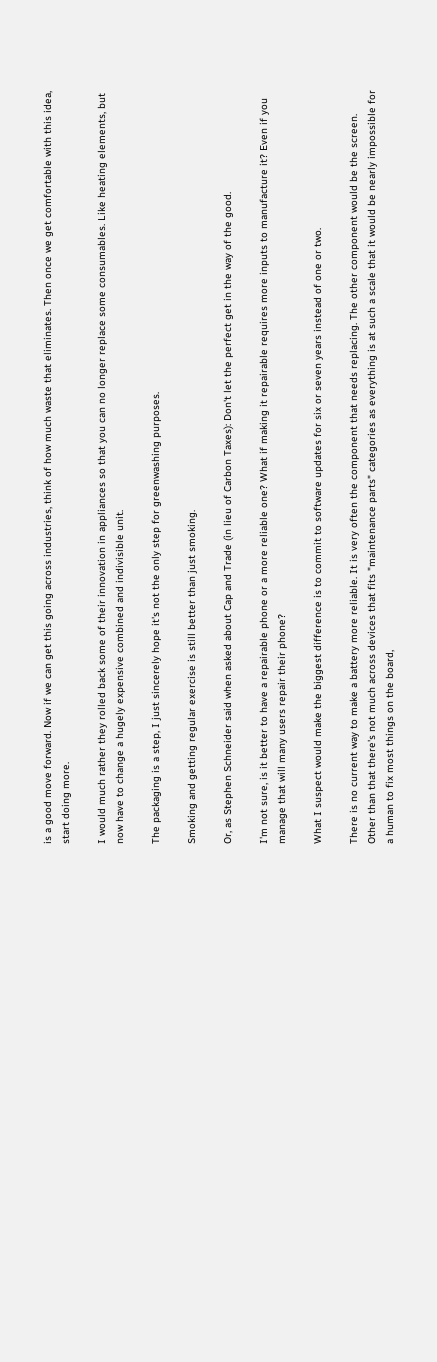is a good move forward. Now if we can get this going across industries, think of how much waste that eliminates. Then once we get comfortable with this idea, start doing more.

I would much rather they rolled back some of their innovation in appliances so that you can no longer replace some consumables. Like heating elements, but now have to change a hugely expensive combined and indivisible unit.

The packaging is a step, I just sincerely hope it's not the only step for greenwashing purposes.

Smoking and getting regular exercise is still better than just smoking.

Or, as Stephen Schneider said when asked about Cap and Trade (in lieu of Carbon Taxes): Don't let the perfect get in the way of the good.

I'm not sure, is it better to have a repairable phone or a more reliable one? What if making it repairable requires more inputs to manufacture it? Even if you manage that will many users repair their phone?

What I suspect would make the biggest difference is to commit to software updates for six or seven years instead of one or two.

There is no current way to make a battery more reliable. It is very often the component that needs replacing. The other component would be the screen. Other than that there's not much across devices that fits "maintenance parts" categories as everything is at such a scale that it would be nearly impossible for a human to fix most things on the board,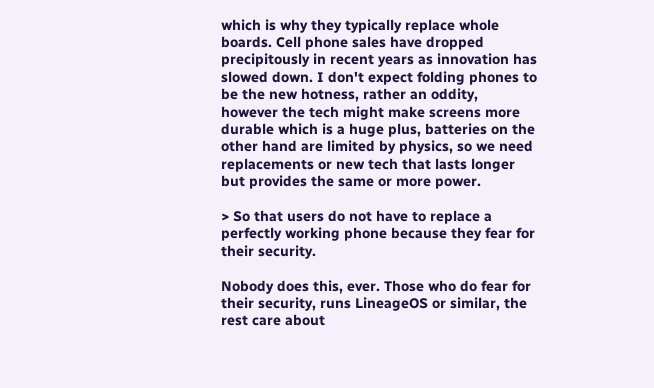which is why they typically replace whole boards. Cell phone sales have dropped precipitously in recent years as innovation has slowed down. I don't expect folding phones to be the new hotness, rather an oddity, however the tech might make screens more durable which is a huge plus, batteries on the other hand are limited by physics, so we need replacements or new tech that lasts longer but provides the same or more power.

> So that users do not have to replace a perfectly working phone because they fear for their security.

Nobody does this, ever. Those who do fear for their security, runs LineageOS or similar, the rest care about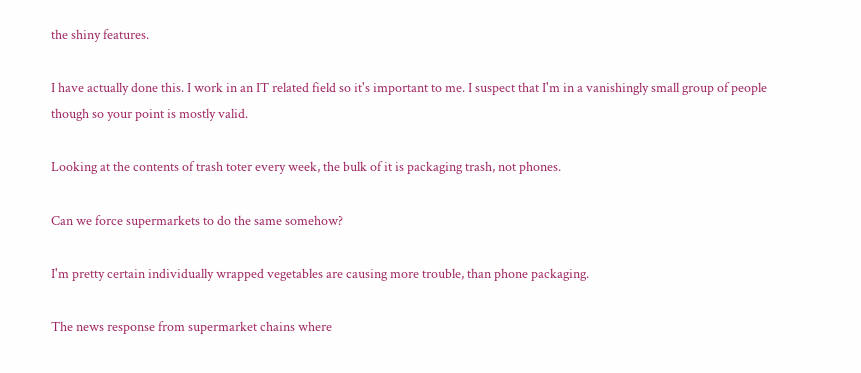the shiny features.

I have actually done this. I work in an IT related field so it's important to me. I suspect that I'm in a vanishingly small group of people though so your point is mostly valid.

Looking at the contents of trash toter every week, the bulk of it is packaging trash, not phones.

Can we force supermarkets to do the same somehow?

I'm pretty certain individually wrapped vegetables are causing more trouble, than phone packaging.

The news response from supermarket chains where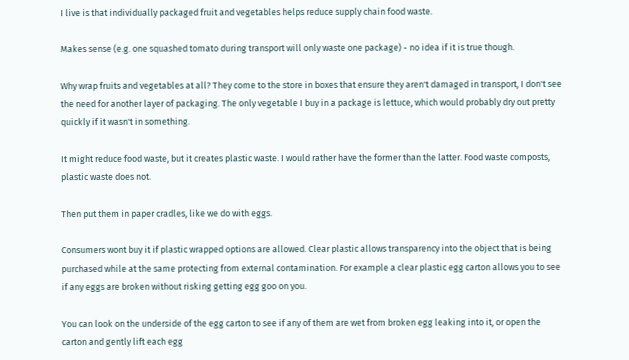I live is that individually packaged fruit and vegetables helps reduce supply chain food waste.

Makes sense (e.g. one squashed tomato during transport will only waste one package) - no idea if it is true though.

Why wrap fruits and vegetables at all? They come to the store in boxes that ensure they aren't damaged in transport, I don't see the need for another layer of packaging. The only vegetable I buy in a package is lettuce, which would probably dry out pretty quickly if it wasn't in something.

It might reduce food waste, but it creates plastic waste. I would rather have the former than the latter. Food waste composts, plastic waste does not.

Then put them in paper cradles, like we do with eggs.

Consumers wont buy it if plastic wrapped options are allowed. Clear plastic allows transparency into the object that is being purchased while at the same protecting from external contamination. For example a clear plastic egg carton allows you to see if any eggs are broken without risking getting egg goo on you.

You can look on the underside of the egg carton to see if any of them are wet from broken egg leaking into it, or open the carton and gently lift each egg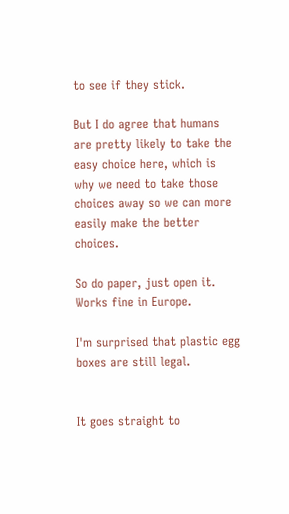to see if they stick.

But I do agree that humans are pretty likely to take the easy choice here, which is why we need to take those choices away so we can more easily make the better choices.

So do paper, just open it. Works fine in Europe.

I'm surprised that plastic egg boxes are still legal.


It goes straight to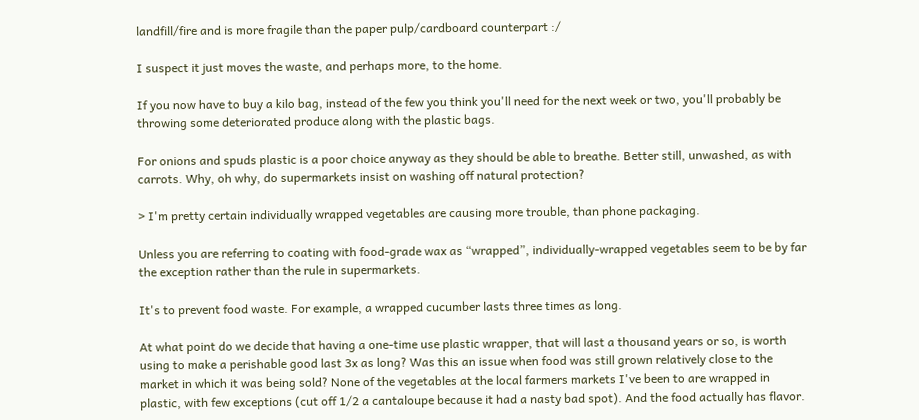landfill/fire and is more fragile than the paper pulp/cardboard counterpart :/

I suspect it just moves the waste, and perhaps more, to the home.

If you now have to buy a kilo bag, instead of the few you think you'll need for the next week or two, you'll probably be throwing some deteriorated produce along with the plastic bags.

For onions and spuds plastic is a poor choice anyway as they should be able to breathe. Better still, unwashed, as with carrots. Why, oh why, do supermarkets insist on washing off natural protection?

> I'm pretty certain individually wrapped vegetables are causing more trouble, than phone packaging.

Unless you are referring to coating with food-grade wax as “wrapped”, individually-wrapped vegetables seem to be by far the exception rather than the rule in supermarkets.

It's to prevent food waste. For example, a wrapped cucumber lasts three times as long.

At what point do we decide that having a one-time use plastic wrapper, that will last a thousand years or so, is worth using to make a perishable good last 3x as long? Was this an issue when food was still grown relatively close to the market in which it was being sold? None of the vegetables at the local farmers markets I've been to are wrapped in plastic, with few exceptions (cut off 1/2 a cantaloupe because it had a nasty bad spot). And the food actually has flavor.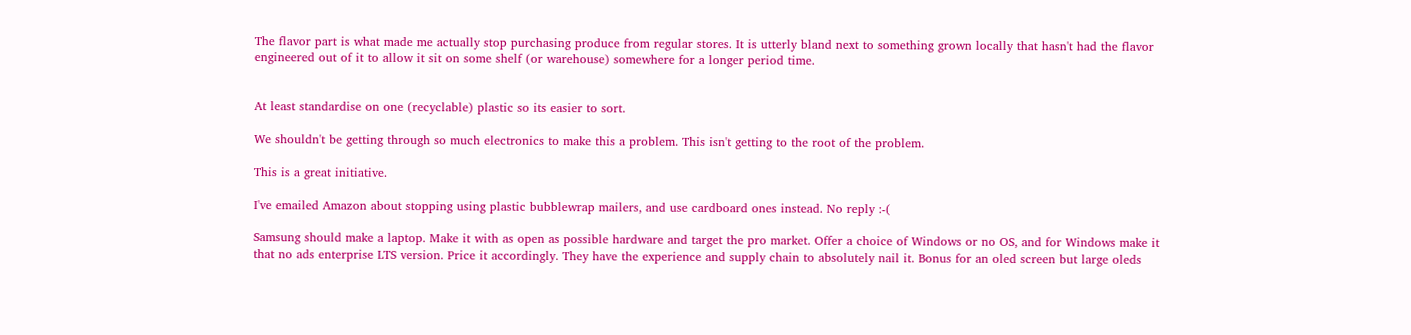The flavor part is what made me actually stop purchasing produce from regular stores. It is utterly bland next to something grown locally that hasn't had the flavor engineered out of it to allow it sit on some shelf (or warehouse) somewhere for a longer period time.


At least standardise on one (recyclable) plastic so its easier to sort.

We shouldn't be getting through so much electronics to make this a problem. This isn't getting to the root of the problem.

This is a great initiative.

I've emailed Amazon about stopping using plastic bubblewrap mailers, and use cardboard ones instead. No reply :-(

Samsung should make a laptop. Make it with as open as possible hardware and target the pro market. Offer a choice of Windows or no OS, and for Windows make it that no ads enterprise LTS version. Price it accordingly. They have the experience and supply chain to absolutely nail it. Bonus for an oled screen but large oleds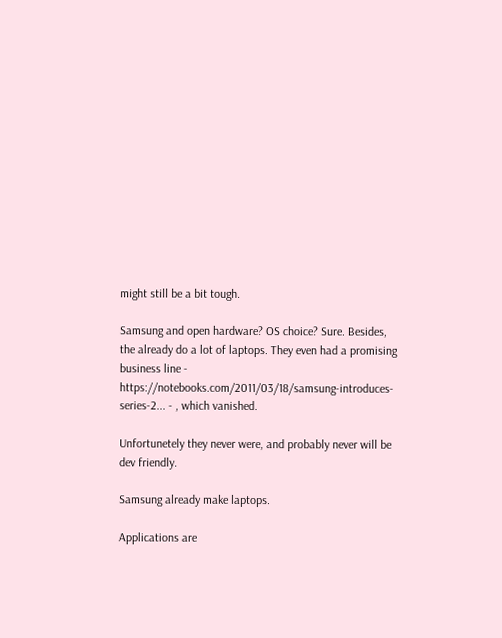might still be a bit tough.

Samsung and open hardware? OS choice? Sure. Besides, the already do a lot of laptops. They even had a promising business line - https://notebooks.com/2011/03/18/samsung-introduces-series-2... - , which vanished.

Unfortunetely they never were, and probably never will be dev friendly.

Samsung already make laptops.

Applications are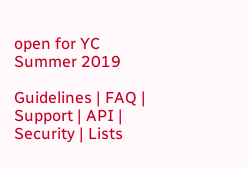open for YC Summer 2019

Guidelines | FAQ | Support | API | Security | Lists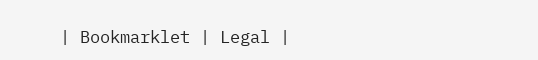| Bookmarklet | Legal |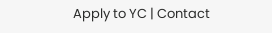Apply to YC | Contact